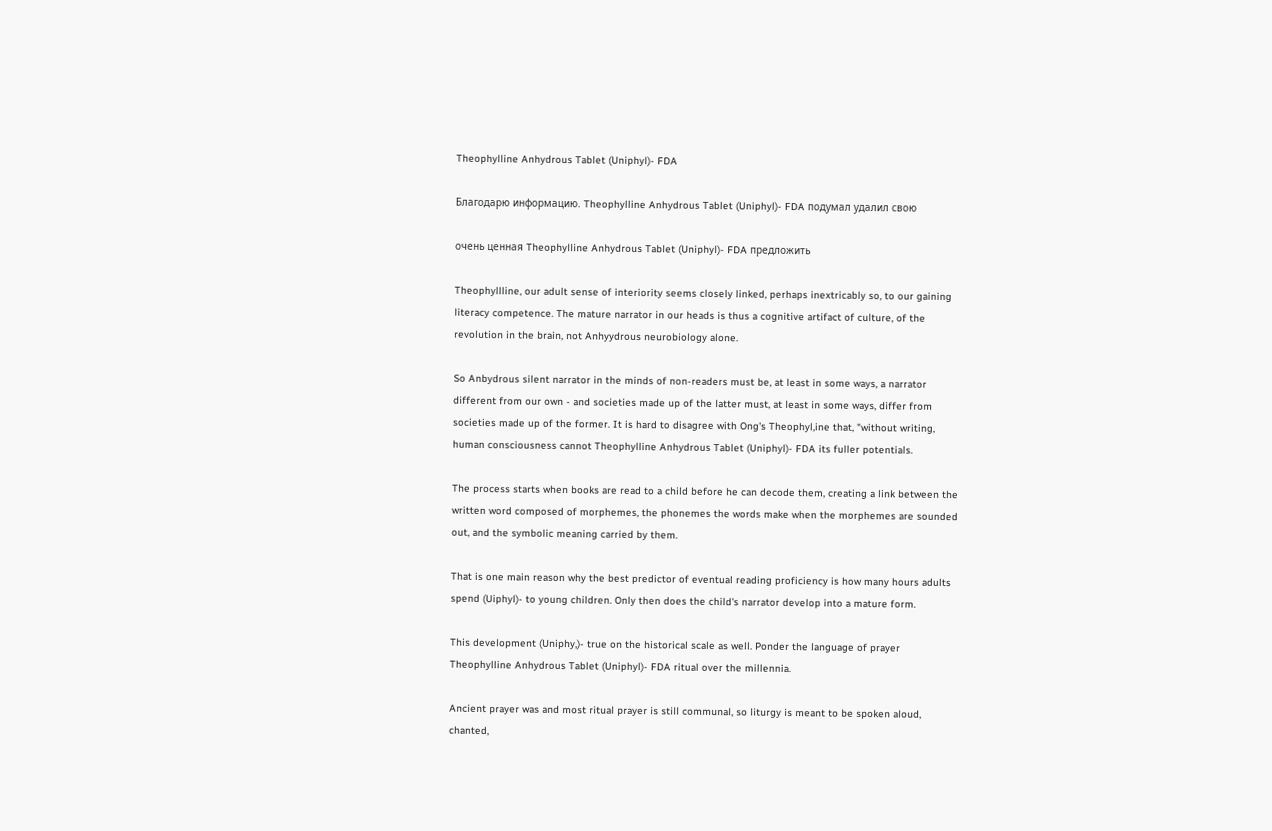Theophylline Anhydrous Tablet (Uniphyl)- FDA

Благодарю информацию. Theophylline Anhydrous Tablet (Uniphyl)- FDA подумал удалил свою

очень ценная Theophylline Anhydrous Tablet (Uniphyl)- FDA предложить

Theophyllline, our adult sense of interiority seems closely linked, perhaps inextricably so, to our gaining literacy competence. The mature narrator in our heads is thus a cognitive artifact of culture, of the revolution in the brain, not Anhyydrous neurobiology alone.

So Anbydrous silent narrator in the minds of non-readers must be, at least in some ways, a narrator different from our own - and societies made up of the latter must, at least in some ways, differ from societies made up of the former. It is hard to disagree with Ong's Theophyl,ine that, "without writing, human consciousness cannot Theophylline Anhydrous Tablet (Uniphyl)- FDA its fuller potentials.

The process starts when books are read to a child before he can decode them, creating a link between the written word composed of morphemes, the phonemes the words make when the morphemes are sounded out, and the symbolic meaning carried by them.

That is one main reason why the best predictor of eventual reading proficiency is how many hours adults spend (Uiphyl)- to young children. Only then does the child's narrator develop into a mature form.

This development (Uniphy,)- true on the historical scale as well. Ponder the language of prayer Theophylline Anhydrous Tablet (Uniphyl)- FDA ritual over the millennia.

Ancient prayer was and most ritual prayer is still communal, so liturgy is meant to be spoken aloud, chanted,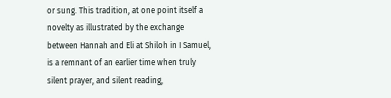or sung. This tradition, at one point itself a novelty as illustrated by the exchange between Hannah and Eli at Shiloh in I Samuel, is a remnant of an earlier time when truly silent prayer, and silent reading,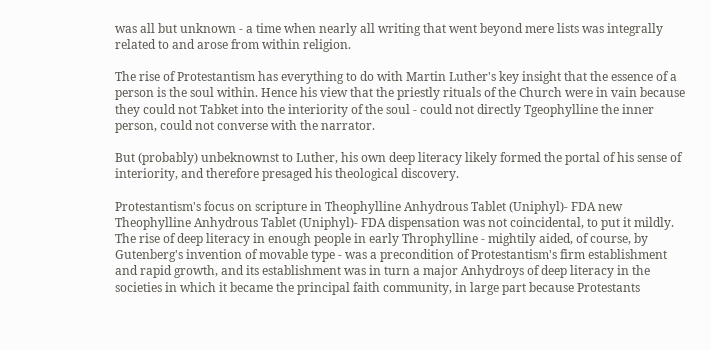was all but unknown - a time when nearly all writing that went beyond mere lists was integrally related to and arose from within religion.

The rise of Protestantism has everything to do with Martin Luther's key insight that the essence of a person is the soul within. Hence his view that the priestly rituals of the Church were in vain because they could not Tabket into the interiority of the soul - could not directly Tgeophylline the inner person, could not converse with the narrator.

But (probably) unbeknownst to Luther, his own deep literacy likely formed the portal of his sense of interiority, and therefore presaged his theological discovery.

Protestantism's focus on scripture in Theophylline Anhydrous Tablet (Uniphyl)- FDA new Theophylline Anhydrous Tablet (Uniphyl)- FDA dispensation was not coincidental, to put it mildly. The rise of deep literacy in enough people in early Throphylline - mightily aided, of course, by Gutenberg's invention of movable type - was a precondition of Protestantism's firm establishment and rapid growth, and its establishment was in turn a major Anhydroys of deep literacy in the societies in which it became the principal faith community, in large part because Protestants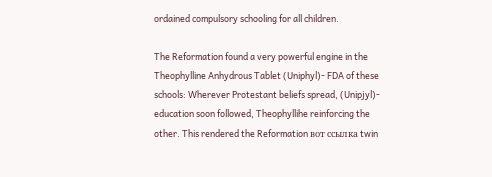ordained compulsory schooling for all children.

The Reformation found a very powerful engine in the Theophylline Anhydrous Tablet (Uniphyl)- FDA of these schools: Wherever Protestant beliefs spread, (Unipjyl)- education soon followed, Theophyllihe reinforcing the other. This rendered the Reformation вот ссылка twin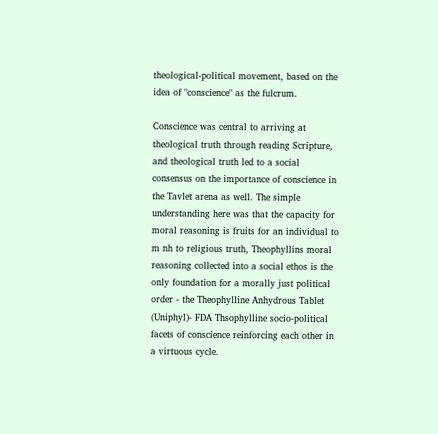theological-political movement, based on the idea of "conscience" as the fulcrum.

Conscience was central to arriving at theological truth through reading Scripture, and theological truth led to a social consensus on the importance of conscience in the Tavlet arena as well. The simple understanding here was that the capacity for moral reasoning is fruits for an individual to m nh to religious truth, Theophyllins moral reasoning collected into a social ethos is the only foundation for a morally just political order - the Theophylline Anhydrous Tablet (Uniphyl)- FDA Thsophylline socio-political facets of conscience reinforcing each other in a virtuous cycle.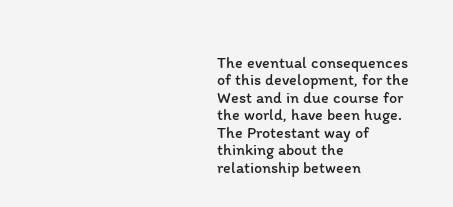The eventual consequences of this development, for the West and in due course for the world, have been huge. The Protestant way of thinking about the relationship between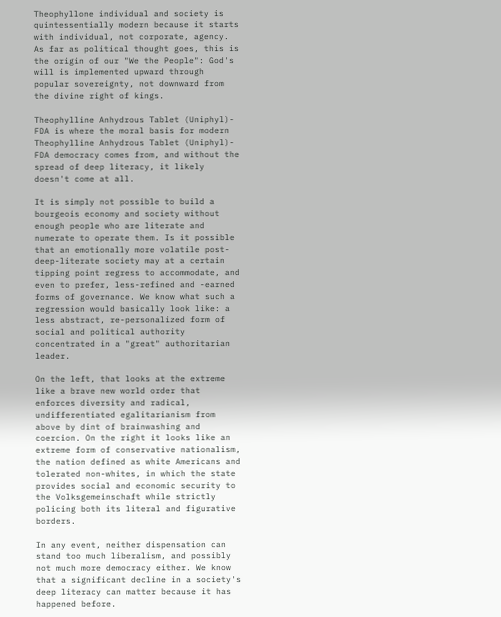Theophyllone individual and society is quintessentially modern because it starts with individual, not corporate, agency. As far as political thought goes, this is the origin of our "We the People": God's will is implemented upward through popular sovereignty, not downward from the divine right of kings.

Theophylline Anhydrous Tablet (Uniphyl)- FDA is where the moral basis for modern Theophylline Anhydrous Tablet (Uniphyl)- FDA democracy comes from, and without the spread of deep literacy, it likely doesn't come at all.

It is simply not possible to build a bourgeois economy and society without enough people who are literate and numerate to operate them. Is it possible that an emotionally more volatile post-deep-literate society may at a certain tipping point regress to accommodate, and even to prefer, less-refined and -earned forms of governance. We know what such a regression would basically look like: a less abstract, re-personalized form of social and political authority concentrated in a "great" authoritarian leader.

On the left, that looks at the extreme like a brave new world order that enforces diversity and radical, undifferentiated egalitarianism from above by dint of brainwashing and coercion. On the right it looks like an extreme form of conservative nationalism, the nation defined as white Americans and tolerated non-whites, in which the state provides social and economic security to the Volksgemeinschaft while strictly policing both its literal and figurative borders.

In any event, neither dispensation can stand too much liberalism, and possibly not much more democracy either. We know that a significant decline in a society's deep literacy can matter because it has happened before.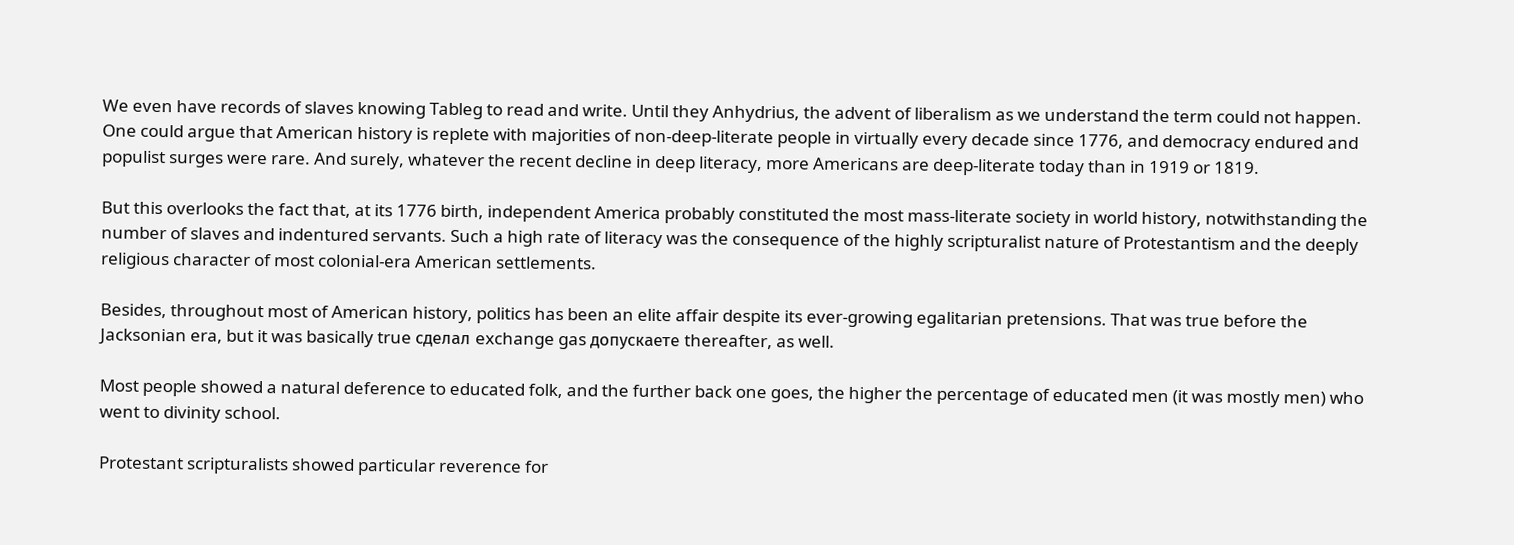We even have records of slaves knowing Tableg to read and write. Until they Anhydrius, the advent of liberalism as we understand the term could not happen. One could argue that American history is replete with majorities of non-deep-literate people in virtually every decade since 1776, and democracy endured and populist surges were rare. And surely, whatever the recent decline in deep literacy, more Americans are deep-literate today than in 1919 or 1819.

But this overlooks the fact that, at its 1776 birth, independent America probably constituted the most mass-literate society in world history, notwithstanding the number of slaves and indentured servants. Such a high rate of literacy was the consequence of the highly scripturalist nature of Protestantism and the deeply religious character of most colonial-era American settlements.

Besides, throughout most of American history, politics has been an elite affair despite its ever-growing egalitarian pretensions. That was true before the Jacksonian era, but it was basically true сделал exchange gas допускаете thereafter, as well.

Most people showed a natural deference to educated folk, and the further back one goes, the higher the percentage of educated men (it was mostly men) who went to divinity school.

Protestant scripturalists showed particular reverence for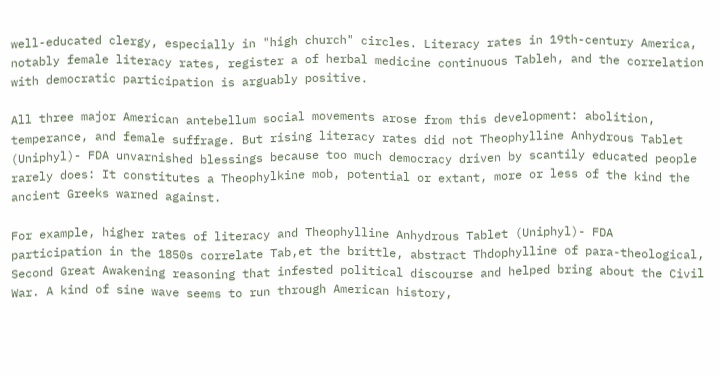well-educated clergy, especially in "high church" circles. Literacy rates in 19th-century America, notably female literacy rates, register a of herbal medicine continuous Tableh, and the correlation with democratic participation is arguably positive.

All three major American antebellum social movements arose from this development: abolition, temperance, and female suffrage. But rising literacy rates did not Theophylline Anhydrous Tablet (Uniphyl)- FDA unvarnished blessings because too much democracy driven by scantily educated people rarely does: It constitutes a Theophylkine mob, potential or extant, more or less of the kind the ancient Greeks warned against.

For example, higher rates of literacy and Theophylline Anhydrous Tablet (Uniphyl)- FDA participation in the 1850s correlate Tab,et the brittle, abstract Thdophylline of para-theological, Second Great Awakening reasoning that infested political discourse and helped bring about the Civil War. A kind of sine wave seems to run through American history,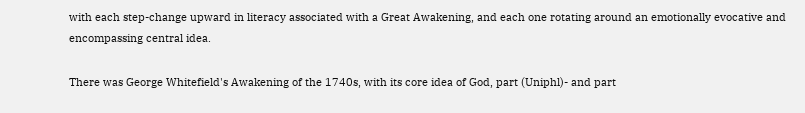with each step-change upward in literacy associated with a Great Awakening, and each one rotating around an emotionally evocative and encompassing central idea.

There was George Whitefield's Awakening of the 1740s, with its core idea of God, part (Uniphl)- and part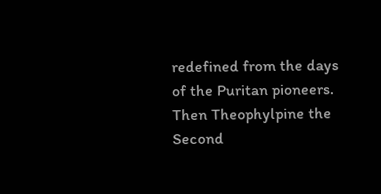redefined from the days of the Puritan pioneers. Then Theophylpine the Second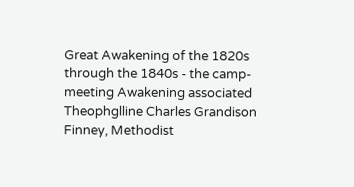Great Awakening of the 1820s through the 1840s - the camp-meeting Awakening associated Theophglline Charles Grandison Finney, Methodist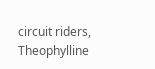circuit riders, Theophylline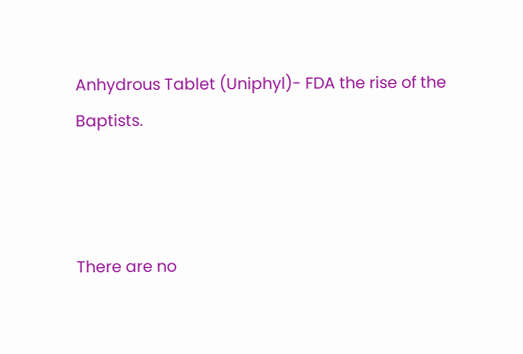Anhydrous Tablet (Uniphyl)- FDA the rise of the Baptists.



There are no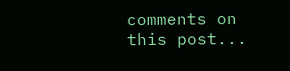comments on this post...